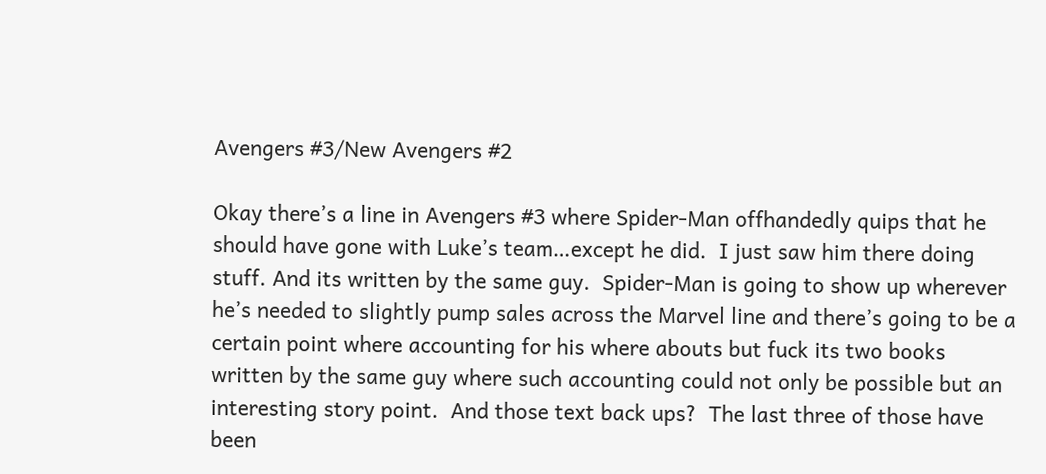Avengers #3/New Avengers #2

Okay there’s a line in Avengers #3 where Spider-Man offhandedly quips that he should have gone with Luke’s team…except he did.  I just saw him there doing stuff. And its written by the same guy.  Spider-Man is going to show up wherever he’s needed to slightly pump sales across the Marvel line and there’s going to be a certain point where accounting for his where abouts but fuck its two books written by the same guy where such accounting could not only be possible but an interesting story point.  And those text back ups?  The last three of those have been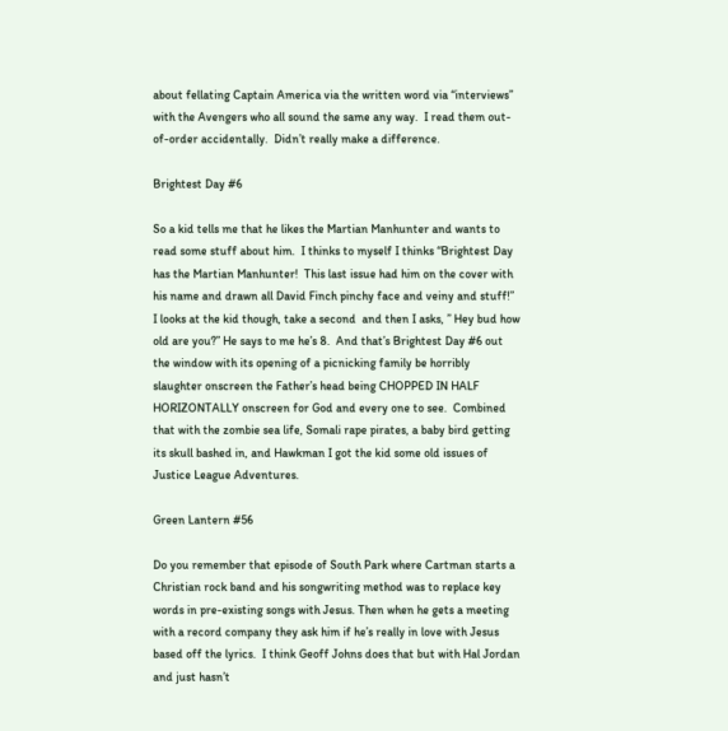about fellating Captain America via the written word via “interviews” with the Avengers who all sound the same any way.  I read them out-of-order accidentally.  Didn’t really make a difference.

Brightest Day #6

So a kid tells me that he likes the Martian Manhunter and wants to read some stuff about him.  I thinks to myself I thinks “Brightest Day has the Martian Manhunter!  This last issue had him on the cover with his name and drawn all David Finch pinchy face and veiny and stuff!”  I looks at the kid though, take a second  and then I asks, ” Hey bud how old are you?” He says to me he’s 8.  And that’s Brightest Day #6 out the window with its opening of a picnicking family be horribly slaughter onscreen the Father’s head being CHOPPED IN HALF HORIZONTALLY onscreen for God and every one to see.  Combined that with the zombie sea life, Somali rape pirates, a baby bird getting its skull bashed in, and Hawkman I got the kid some old issues of Justice League Adventures.

Green Lantern #56

Do you remember that episode of South Park where Cartman starts a Christian rock band and his songwriting method was to replace key words in pre-existing songs with Jesus. Then when he gets a meeting with a record company they ask him if he’s really in love with Jesus based off the lyrics.  I think Geoff Johns does that but with Hal Jordan and just hasn’t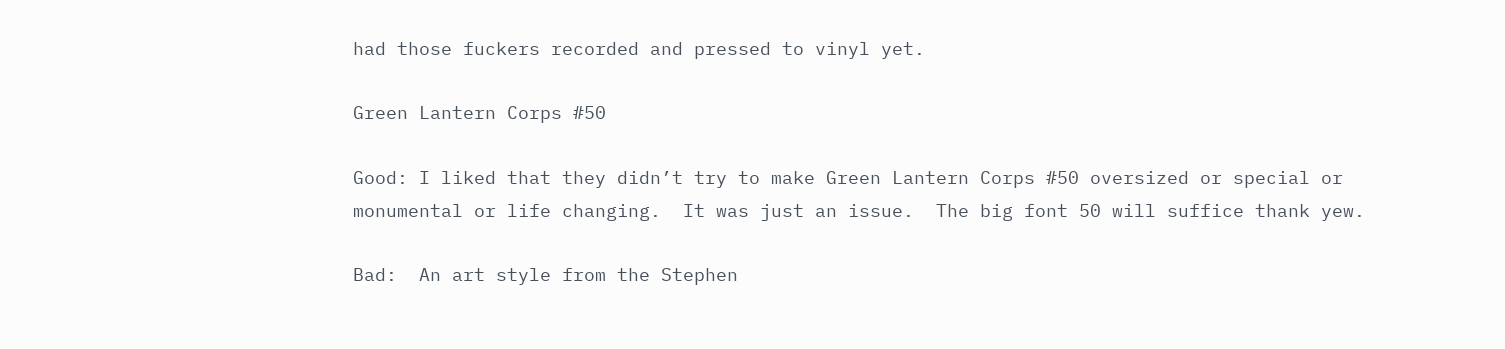had those fuckers recorded and pressed to vinyl yet.

Green Lantern Corps #50

Good: I liked that they didn’t try to make Green Lantern Corps #50 oversized or special or monumental or life changing.  It was just an issue.  The big font 50 will suffice thank yew.

Bad:  An art style from the Stephen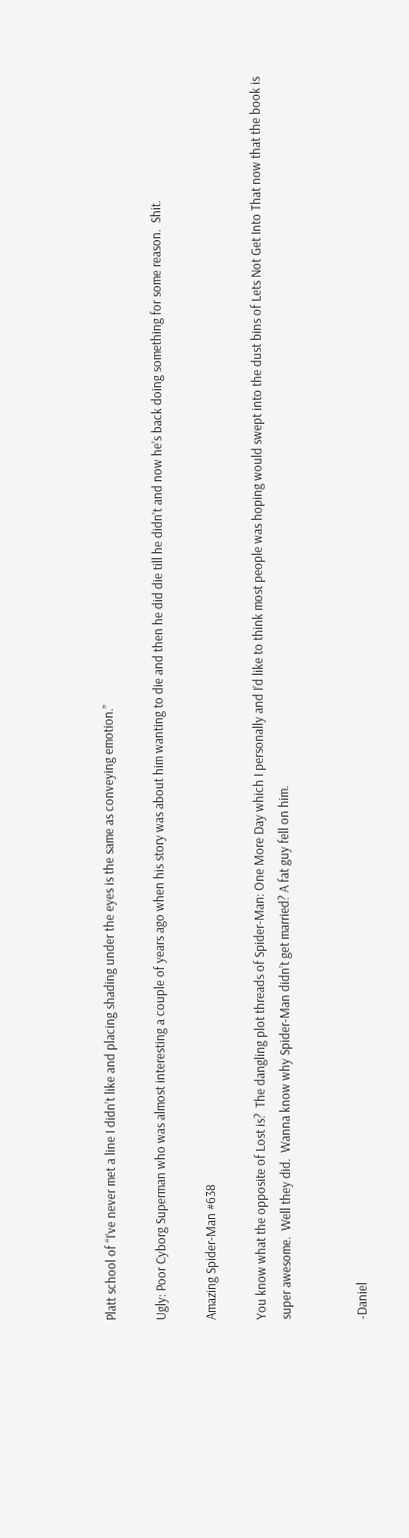Platt school of “I’ve never met a line I didn’t like and placing shading under the eyes is the same as conveying emotion.”

Ugly: Poor Cyborg Superman who was almost interesting a couple of years ago when his story was about him wanting to die and then he did die till he didn’t and now he’s back doing something for some reason.  Shit.

Amazing Spider-Man #638

You know what the opposite of Lost is?  The dangling plot threads of Spider-Man: One More Day which I personally and I’d like to think most people was hoping would swept into the dust bins of Lets Not Get Into That now that the book is super awesome.  Well they did.  Wanna know why Spider-Man didn’t get married? A fat guy fell on him.


-Daniel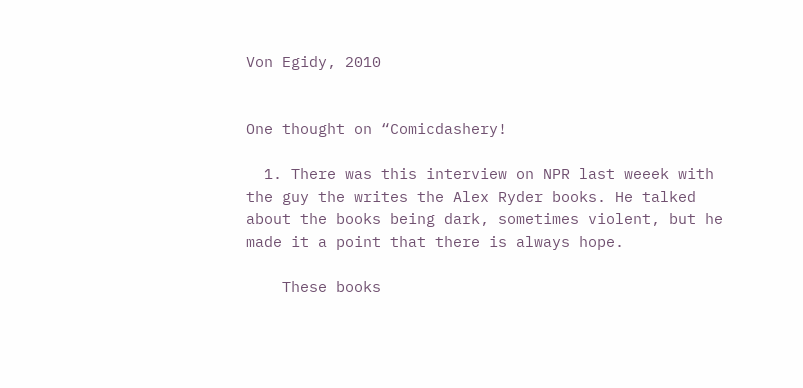Von Egidy, 2010


One thought on “Comicdashery!

  1. There was this interview on NPR last weeek with the guy the writes the Alex Ryder books. He talked about the books being dark, sometimes violent, but he made it a point that there is always hope.

    These books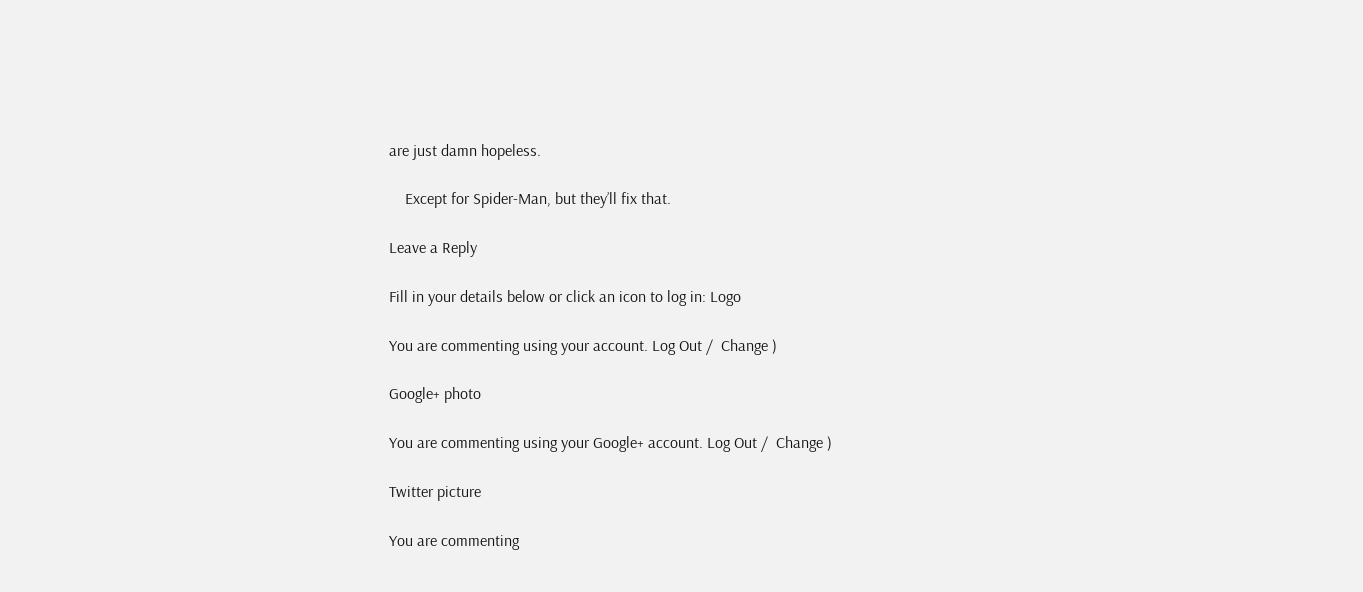are just damn hopeless.

    Except for Spider-Man, but they’ll fix that.

Leave a Reply

Fill in your details below or click an icon to log in: Logo

You are commenting using your account. Log Out /  Change )

Google+ photo

You are commenting using your Google+ account. Log Out /  Change )

Twitter picture

You are commenting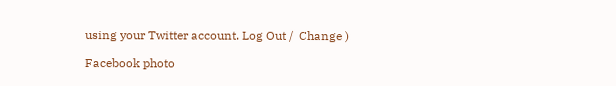using your Twitter account. Log Out /  Change )

Facebook photo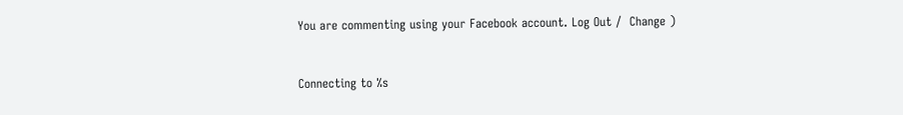You are commenting using your Facebook account. Log Out /  Change )


Connecting to %s